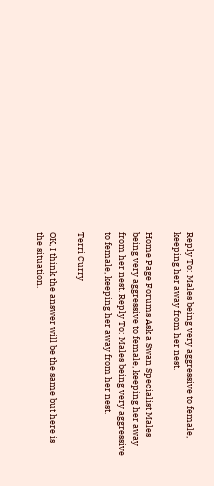Reply To: Males being very aggressive to female, keeping her away from her nest.

Home Page Forums Ask a Swan Specialist Males being very aggressive to female, keeping her away from her nest. Reply To: Males being very aggressive to female, keeping her away from her nest.

Terri Curry

OK, I think the answer will be the same but here is the situation.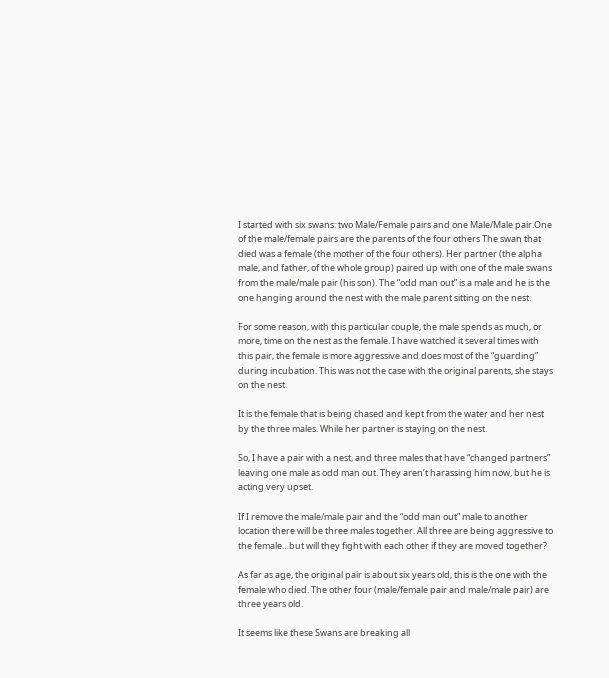I started with six swans: two Male/Female pairs and one Male/Male pair.One of the male/female pairs are the parents of the four others The swan that died was a female (the mother of the four others). Her partner (the alpha male, and father, of the whole group) paired up with one of the male swans from the male/male pair (his son). The “odd man out” is a male and he is the one hanging around the nest with the male parent sitting on the nest.

For some reason, with this particular couple, the male spends as much, or more, time on the nest as the female. I have watched it several times with this pair, the female is more aggressive and does most of the “guarding” during incubation. This was not the case with the original parents, she stays on the nest.

It is the female that is being chased and kept from the water and her nest by the three males. While her partner is staying on the nest.

So, I have a pair with a nest, and three males that have “changed partners” leaving one male as odd man out. They aren’t harassing him now, but he is acting very upset.

If I remove the male/male pair and the “odd man out” male to another location there will be three males together. All three are being aggressive to the female…but will they fight with each other if they are moved together?

As far as age, the original pair is about six years old, this is the one with the female who died. The other four (male/female pair and male/male pair) are three years old.

It seems like these Swans are breaking all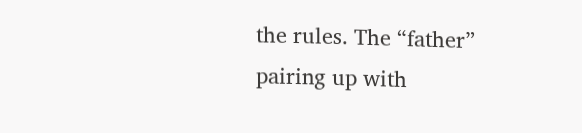the rules. The “father” pairing up with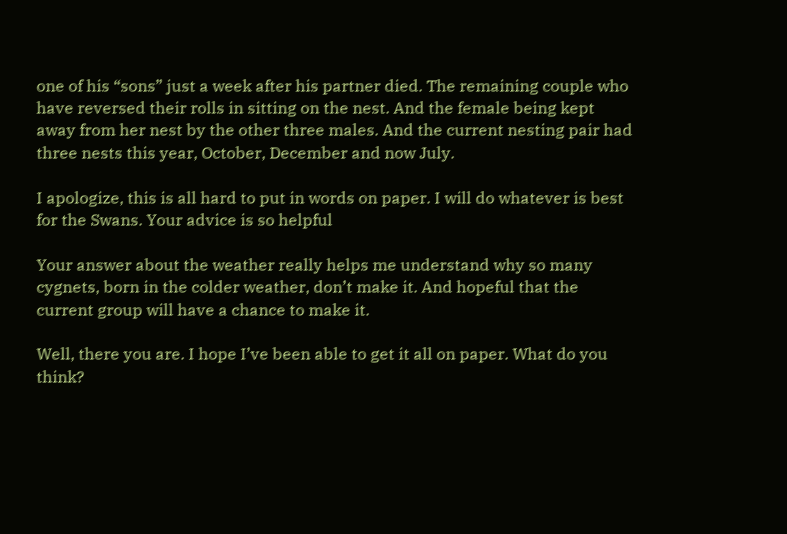one of his “sons” just a week after his partner died. The remaining couple who have reversed their rolls in sitting on the nest. And the female being kept away from her nest by the other three males. And the current nesting pair had three nests this year, October, December and now July.

I apologize, this is all hard to put in words on paper. I will do whatever is best for the Swans. Your advice is so helpful

Your answer about the weather really helps me understand why so many cygnets, born in the colder weather, don’t make it. And hopeful that the current group will have a chance to make it.

Well, there you are. I hope I’ve been able to get it all on paper. What do you think?